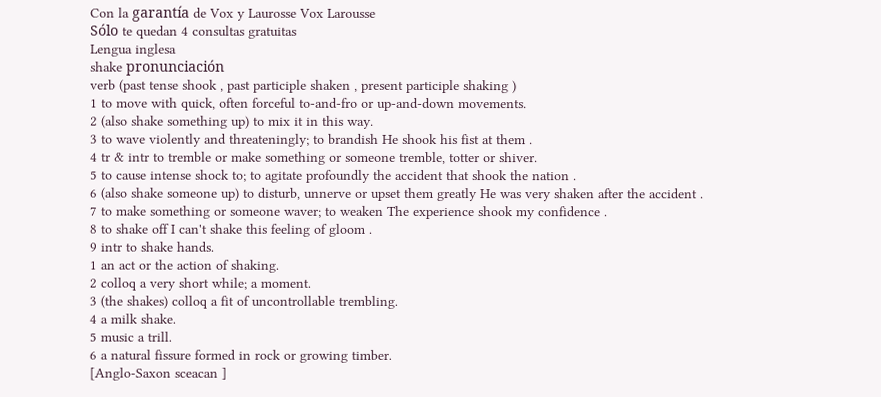Con la garantía de Vox y Laurosse Vox Larousse
Sólo te quedan 4 consultas gratuitas
Lengua inglesa
shake pronunciación
verb (past tense shook , past participle shaken , present participle shaking )
1 to move with quick, often forceful to-and-fro or up-and-down movements.
2 (also shake something up) to mix it in this way.
3 to wave violently and threateningly; to brandish He shook his fist at them .
4 tr & intr to tremble or make something or someone tremble, totter or shiver.
5 to cause intense shock to; to agitate profoundly the accident that shook the nation .
6 (also shake someone up) to disturb, unnerve or upset them greatly He was very shaken after the accident .
7 to make something or someone waver; to weaken The experience shook my confidence .
8 to shake off I can't shake this feeling of gloom .
9 intr to shake hands.
1 an act or the action of shaking.
2 colloq a very short while; a moment.
3 (the shakes) colloq a fit of uncontrollable trembling.
4 a milk shake.
5 music a trill.
6 a natural fissure formed in rock or growing timber.
[Anglo-Saxon sceacan ]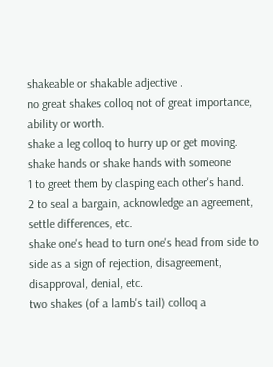shakeable or shakable adjective .
no great shakes colloq not of great importance, ability or worth.
shake a leg colloq to hurry up or get moving.
shake hands or shake hands with someone
1 to greet them by clasping each other's hand.
2 to seal a bargain, acknowledge an agreement, settle differences, etc.
shake one's head to turn one's head from side to side as a sign of rejection, disagreement, disapproval, denial, etc.
two shakes (of a lamb's tail) colloq a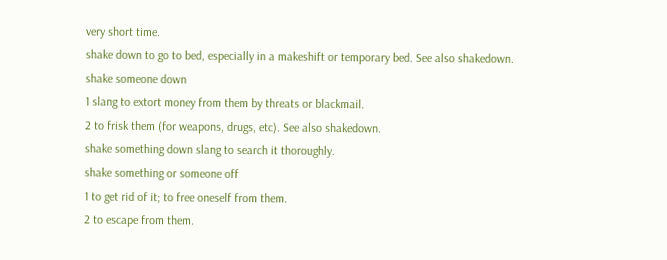very short time.
shake down to go to bed, especially in a makeshift or temporary bed. See also shakedown.
shake someone down
1 slang to extort money from them by threats or blackmail.
2 to frisk them (for weapons, drugs, etc). See also shakedown.
shake something down slang to search it thoroughly.
shake something or someone off
1 to get rid of it; to free oneself from them.
2 to escape from them.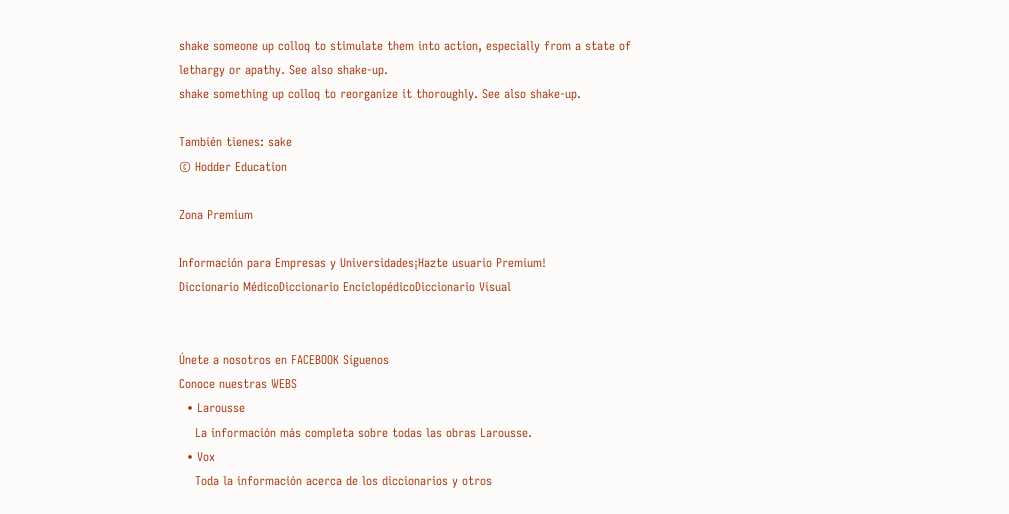shake someone up colloq to stimulate them into action, especially from a state of lethargy or apathy. See also shake-up.
shake something up colloq to reorganize it thoroughly. See also shake-up.

También tienes: sake
© Hodder Education

Zona Premium

Información para Empresas y Universidades¡Hazte usuario Premium!
Diccionario MédicoDiccionario EnciclopédicoDiccionario Visual


Únete a nosotros en FACEBOOK Síguenos
Conoce nuestras WEBS
  • Larousse
    La información más completa sobre todas las obras Larousse.
  • Vox
    Toda la información acerca de los diccionarios y otros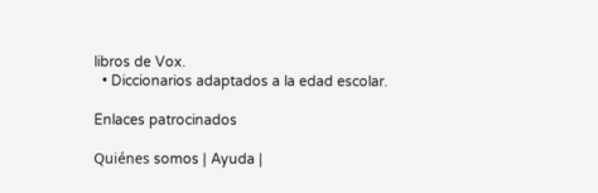libros de Vox.
  • Diccionarios adaptados a la edad escolar.

Enlaces patrocinados

Quiénes somos | Ayuda |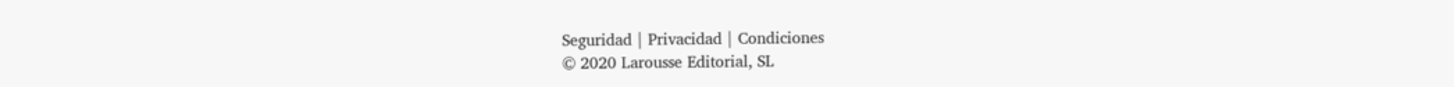Seguridad | Privacidad | Condiciones
© 2020 Larousse Editorial, SL